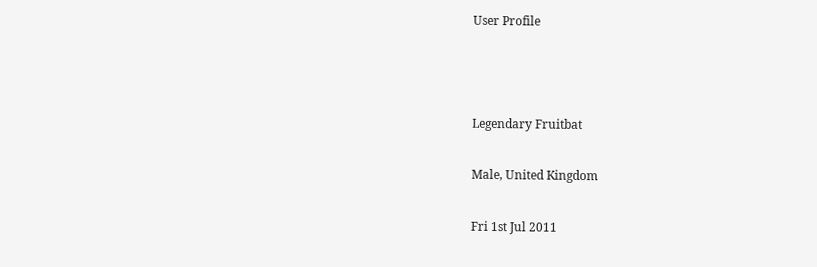User Profile



Legendary Fruitbat

Male, United Kingdom

Fri 1st Jul 2011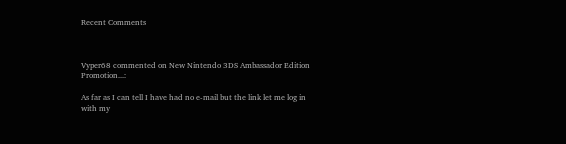Recent Comments



Vyper68 commented on New Nintendo 3DS Ambassador Edition Promotion...:

As far as I can tell I have had no e-mail but the link let me log in with my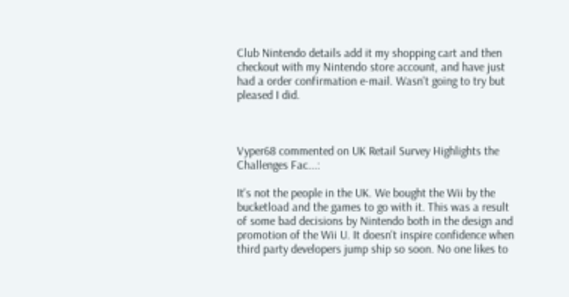Club Nintendo details add it my shopping cart and then checkout with my Nintendo store account, and have just had a order confirmation e-mail. Wasn't going to try but pleased I did.



Vyper68 commented on UK Retail Survey Highlights the Challenges Fac...:

It's not the people in the UK. We bought the Wii by the bucketload and the games to go with it. This was a result of some bad decisions by Nintendo both in the design and promotion of the Wii U. It doesn't inspire confidence when third party developers jump ship so soon. No one likes to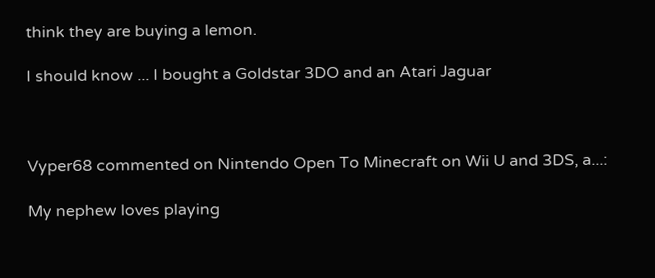think they are buying a lemon.

I should know ... I bought a Goldstar 3DO and an Atari Jaguar



Vyper68 commented on Nintendo Open To Minecraft on Wii U and 3DS, a...:

My nephew loves playing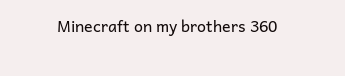Minecraft on my brothers 360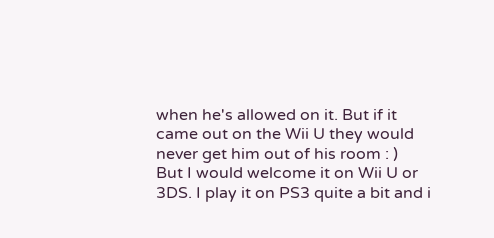when he's allowed on it. But if it came out on the Wii U they would never get him out of his room : )
But I would welcome it on Wii U or 3DS. I play it on PS3 quite a bit and i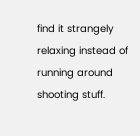find it strangely relaxing instead of running around shooting stuff.